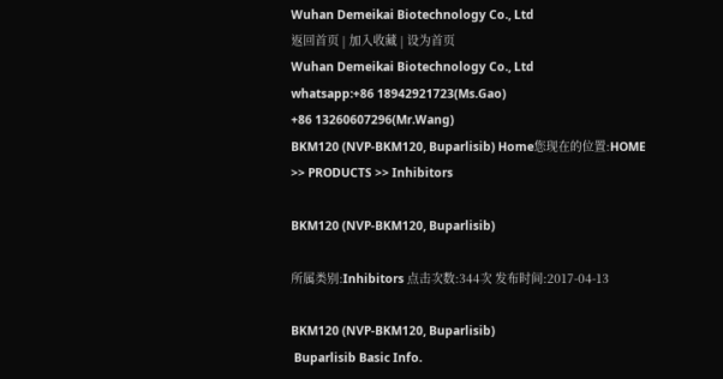Wuhan Demeikai Biotechnology Co., Ltd
返回首页 | 加入收藏 | 设为首页
Wuhan Demeikai Biotechnology Co., Ltd
whatsapp:+86 18942921723(Ms.Gao)
+86 13260607296(Mr.Wang)
BKM120 (NVP-BKM120, Buparlisib) Home您现在的位置:HOME >> PRODUCTS >> Inhibitors

BKM120 (NVP-BKM120, Buparlisib)

所属类别:Inhibitors 点击次数:344次 发布时间:2017-04-13

BKM120 (NVP-BKM120, Buparlisib)
 Buparlisib Basic Info.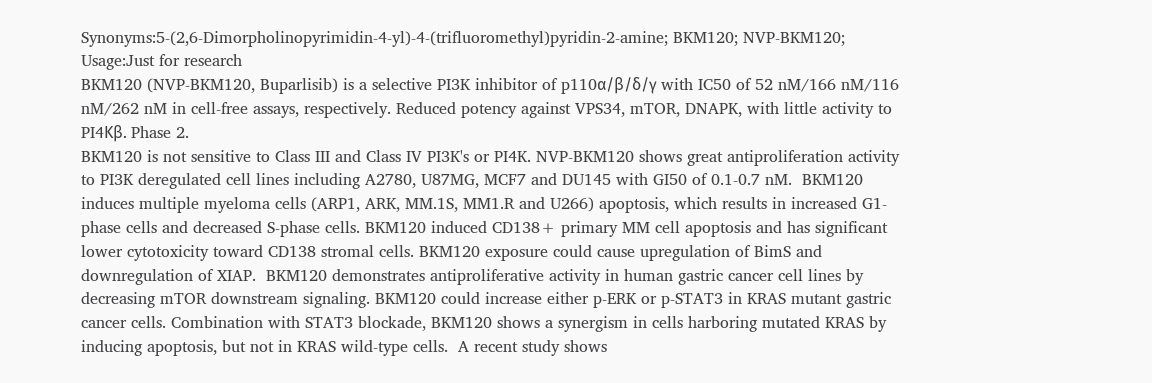Synonyms:5-(2,6-Dimorpholinopyrimidin-4-yl)-4-(trifluoromethyl)pyridin-2-amine; BKM120; NVP-BKM120;
Usage:Just for research
BKM120 (NVP-BKM120, Buparlisib) is a selective PI3K inhibitor of p110α/β/δ/γ with IC50 of 52 nM/166 nM/116 nM/262 nM in cell-free assays, respectively. Reduced potency against VPS34, mTOR, DNAPK, with little activity to PI4Kβ. Phase 2.
BKM120 is not sensitive to Class III and Class IV PI3K's or PI4K. NVP-BKM120 shows great antiproliferation activity to PI3K deregulated cell lines including A2780, U87MG, MCF7 and DU145 with GI50 of 0.1-0.7 nM.  BKM120 induces multiple myeloma cells (ARP1, ARK, MM.1S, MM1.R and U266) apoptosis, which results in increased G1-phase cells and decreased S-phase cells. BKM120 induced CD138+ primary MM cell apoptosis and has significant lower cytotoxicity toward CD138 stromal cells. BKM120 exposure could cause upregulation of BimS and downregulation of XIAP.  BKM120 demonstrates antiproliferative activity in human gastric cancer cell lines by decreasing mTOR downstream signaling. BKM120 could increase either p-ERK or p-STAT3 in KRAS mutant gastric cancer cells. Combination with STAT3 blockade, BKM120 shows a synergism in cells harboring mutated KRAS by inducing apoptosis, but not in KRAS wild-type cells.  A recent study shows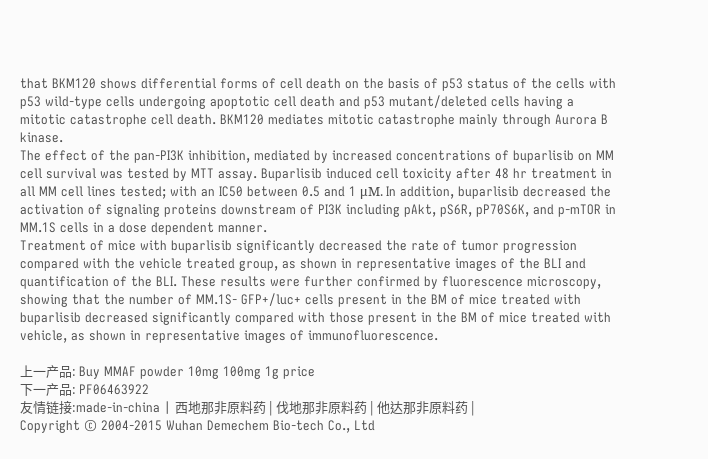that BKM120 shows differential forms of cell death on the basis of p53 status of the cells with p53 wild-type cells undergoing apoptotic cell death and p53 mutant/deleted cells having a mitotic catastrophe cell death. BKM120 mediates mitotic catastrophe mainly through Aurora B kinase.
The effect of the pan-PI3K inhibition, mediated by increased concentrations of buparlisib on MM cell survival was tested by MTT assay. Buparlisib induced cell toxicity after 48 hr treatment in all MM cell lines tested; with an IC50 between 0.5 and 1 μM. In addition, buparlisib decreased the activation of signaling proteins downstream of PI3K including pAkt, pS6R, pP70S6K, and p-mTOR in MM.1S cells in a dose dependent manner.
Treatment of mice with buparlisib significantly decreased the rate of tumor progression compared with the vehicle treated group, as shown in representative images of the BLI and quantification of the BLI. These results were further confirmed by fluorescence microscopy, showing that the number of MM.1S- GFP+/luc+ cells present in the BM of mice treated with buparlisib decreased significantly compared with those present in the BM of mice treated with vehicle, as shown in representative images of immunofluorescence.

上一产品: Buy MMAF powder 10mg 100mg 1g price
下一产品: PF06463922
友情链接:made-in-china | 西地那非原料药 | 伐地那非原料药 | 他达那非原料药 |
Copyright © 2004-2015 Wuhan Demechem Bio-tech Co., Ltd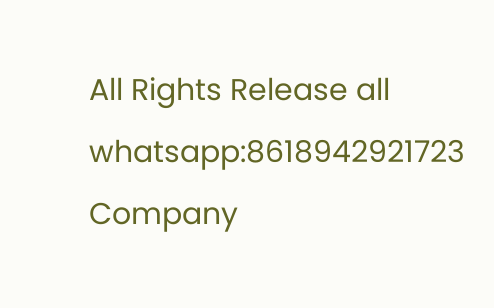All Rights Release all
whatsapp:8618942921723 Company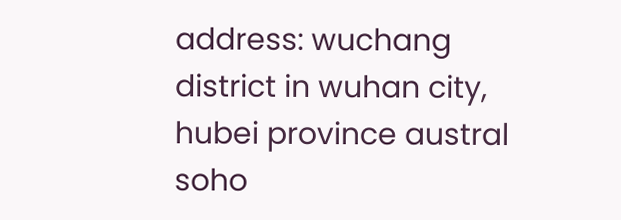address: wuchang district in wuhan city, hubei province austral soho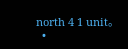north 4 1 unit。
  •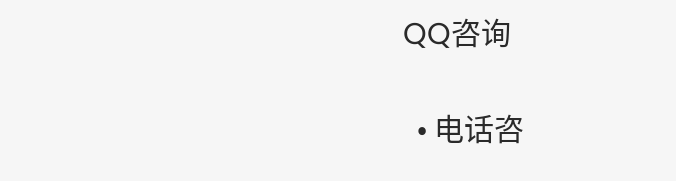QQ咨询

  • 电话咨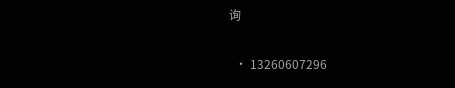询

  • 13260607296